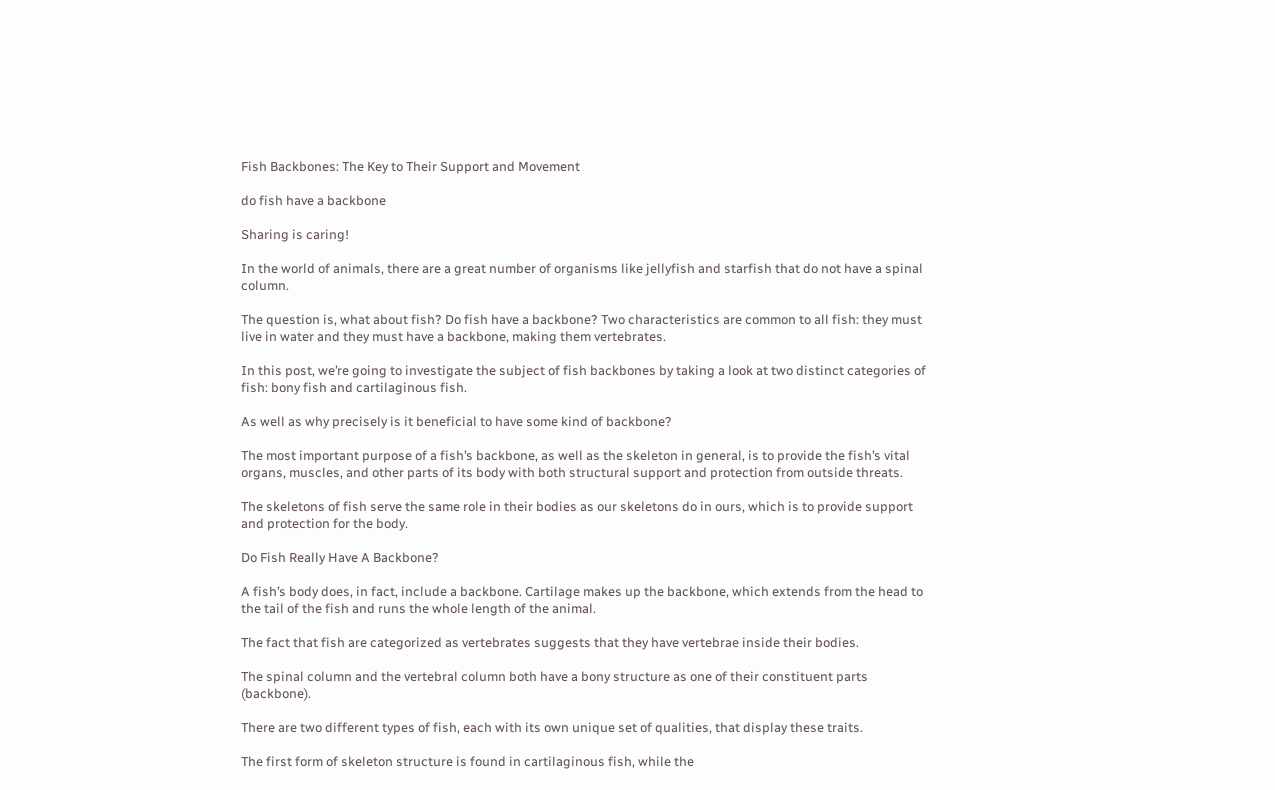Fish Backbones: The Key to Their Support and Movement

do fish have a backbone

Sharing is caring!

In the world of animals, there are a great number of organisms like jellyfish and starfish that do not have a spinal column.

The question is, what about fish? Do fish have a backbone? Two characteristics are common to all fish: they must live in water and they must have a backbone, making them vertebrates.

In this post, we’re going to investigate the subject of fish backbones by taking a look at two distinct categories of fish: bony fish and cartilaginous fish.

As well as why precisely is it beneficial to have some kind of backbone?

The most important purpose of a fish’s backbone, as well as the skeleton in general, is to provide the fish’s vital organs, muscles, and other parts of its body with both structural support and protection from outside threats.

The skeletons of fish serve the same role in their bodies as our skeletons do in ours, which is to provide support and protection for the body.

Do Fish Really Have A Backbone?

A fish’s body does, in fact, include a backbone. Cartilage makes up the backbone, which extends from the head to the tail of the fish and runs the whole length of the animal.

The fact that fish are categorized as vertebrates suggests that they have vertebrae inside their bodies.

The spinal column and the vertebral column both have a bony structure as one of their constituent parts (backbone).

There are two different types of fish, each with its own unique set of qualities, that display these traits.

The first form of skeleton structure is found in cartilaginous fish, while the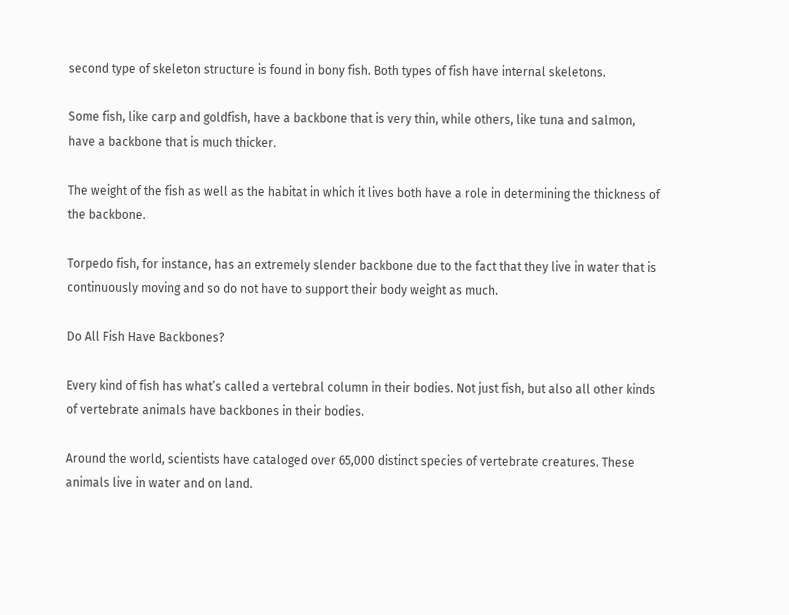second type of skeleton structure is found in bony fish. Both types of fish have internal skeletons.

Some fish, like carp and goldfish, have a backbone that is very thin, while others, like tuna and salmon, have a backbone that is much thicker.

The weight of the fish as well as the habitat in which it lives both have a role in determining the thickness of the backbone.

Torpedo fish, for instance, has an extremely slender backbone due to the fact that they live in water that is continuously moving and so do not have to support their body weight as much.

Do All Fish Have Backbones?

Every kind of fish has what’s called a vertebral column in their bodies. Not just fish, but also all other kinds of vertebrate animals have backbones in their bodies.

Around the world, scientists have cataloged over 65,000 distinct species of vertebrate creatures. These animals live in water and on land.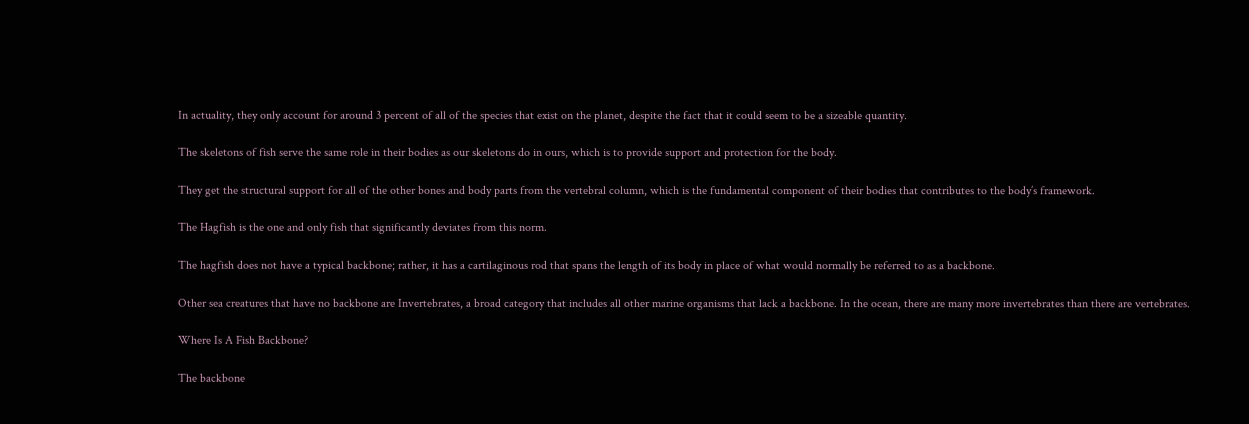In actuality, they only account for around 3 percent of all of the species that exist on the planet, despite the fact that it could seem to be a sizeable quantity.

The skeletons of fish serve the same role in their bodies as our skeletons do in ours, which is to provide support and protection for the body.

They get the structural support for all of the other bones and body parts from the vertebral column, which is the fundamental component of their bodies that contributes to the body’s framework.

The Hagfish is the one and only fish that significantly deviates from this norm.

The hagfish does not have a typical backbone; rather, it has a cartilaginous rod that spans the length of its body in place of what would normally be referred to as a backbone.

Other sea creatures that have no backbone are Invertebrates, a broad category that includes all other marine organisms that lack a backbone. In the ocean, there are many more invertebrates than there are vertebrates.

Where Is A Fish Backbone?

The backbone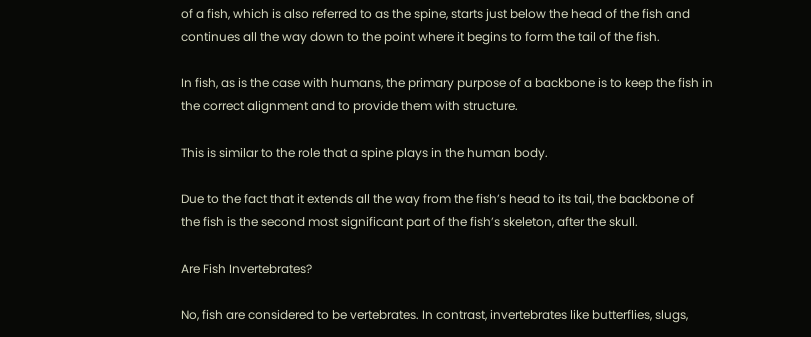of a fish, which is also referred to as the spine, starts just below the head of the fish and continues all the way down to the point where it begins to form the tail of the fish.

In fish, as is the case with humans, the primary purpose of a backbone is to keep the fish in the correct alignment and to provide them with structure.

This is similar to the role that a spine plays in the human body.

Due to the fact that it extends all the way from the fish’s head to its tail, the backbone of the fish is the second most significant part of the fish’s skeleton, after the skull.

Are Fish Invertebrates?

No, fish are considered to be vertebrates. In contrast, invertebrates like butterflies, slugs,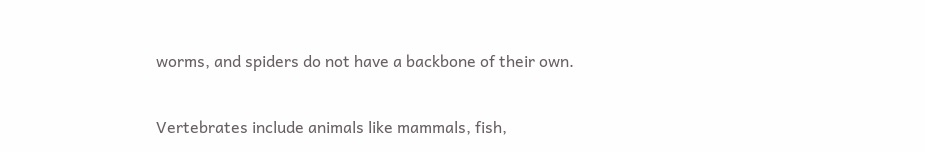worms, and spiders do not have a backbone of their own.

Vertebrates include animals like mammals, fish,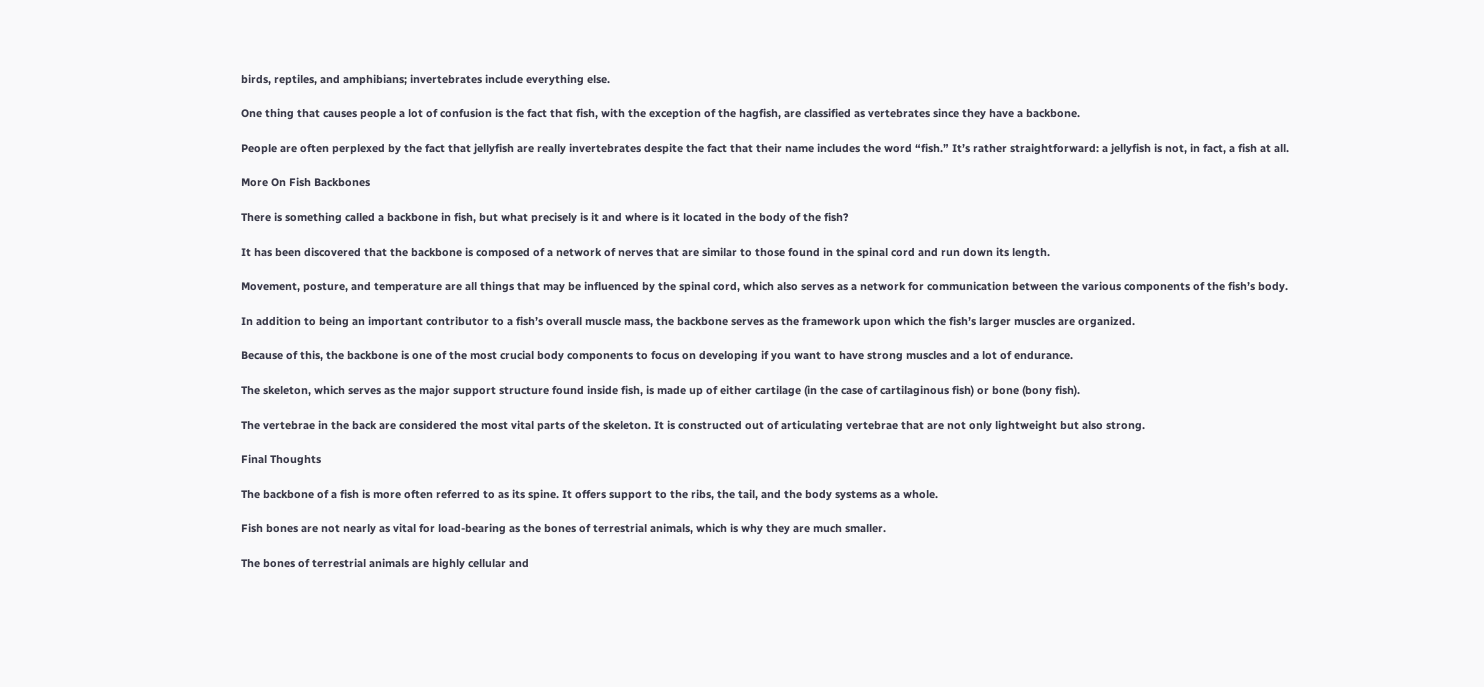birds, reptiles, and amphibians; invertebrates include everything else.

One thing that causes people a lot of confusion is the fact that fish, with the exception of the hagfish, are classified as vertebrates since they have a backbone.

People are often perplexed by the fact that jellyfish are really invertebrates despite the fact that their name includes the word “fish.” It’s rather straightforward: a jellyfish is not, in fact, a fish at all.

More On Fish Backbones

There is something called a backbone in fish, but what precisely is it and where is it located in the body of the fish?

It has been discovered that the backbone is composed of a network of nerves that are similar to those found in the spinal cord and run down its length.

Movement, posture, and temperature are all things that may be influenced by the spinal cord, which also serves as a network for communication between the various components of the fish’s body.

In addition to being an important contributor to a fish’s overall muscle mass, the backbone serves as the framework upon which the fish’s larger muscles are organized.

Because of this, the backbone is one of the most crucial body components to focus on developing if you want to have strong muscles and a lot of endurance.

The skeleton, which serves as the major support structure found inside fish, is made up of either cartilage (in the case of cartilaginous fish) or bone (bony fish).

The vertebrae in the back are considered the most vital parts of the skeleton. It is constructed out of articulating vertebrae that are not only lightweight but also strong.

Final Thoughts

The backbone of a fish is more often referred to as its spine. It offers support to the ribs, the tail, and the body systems as a whole.

Fish bones are not nearly as vital for load-bearing as the bones of terrestrial animals, which is why they are much smaller.

The bones of terrestrial animals are highly cellular and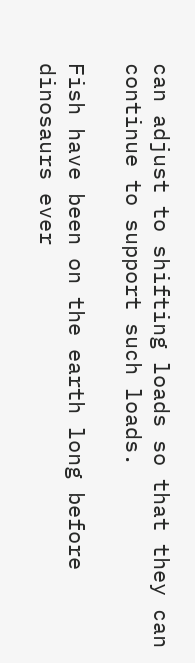can adjust to shifting loads so that they can continue to support such loads.

Fish have been on the earth long before dinosaurs ever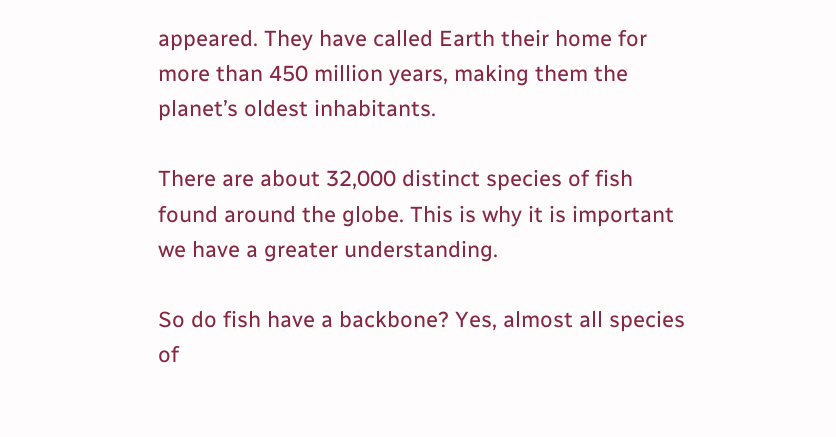appeared. They have called Earth their home for more than 450 million years, making them the planet’s oldest inhabitants.

There are about 32,000 distinct species of fish found around the globe. This is why it is important we have a greater understanding.

So do fish have a backbone? Yes, almost all species of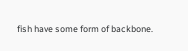fish have some form of backbone.